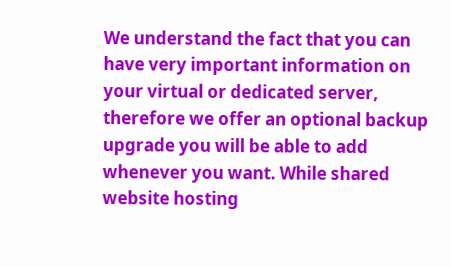We understand the fact that you can have very important information on your virtual or dedicated server, therefore we offer an optional backup upgrade you will be able to add whenever you want. While shared website hosting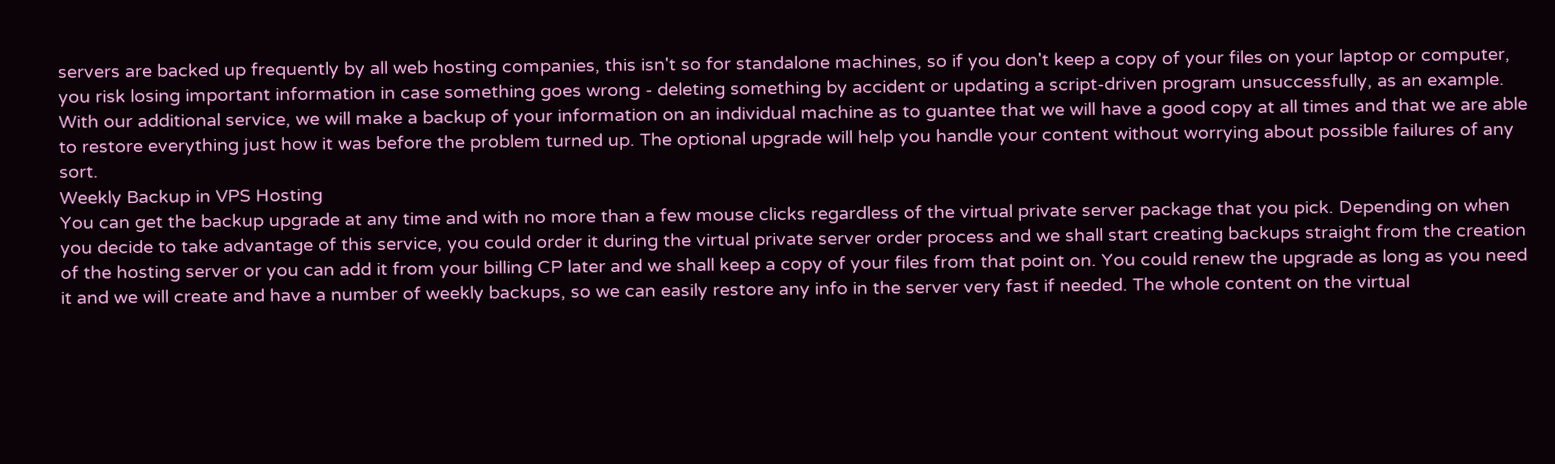servers are backed up frequently by all web hosting companies, this isn't so for standalone machines, so if you don't keep a copy of your files on your laptop or computer, you risk losing important information in case something goes wrong - deleting something by accident or updating a script-driven program unsuccessfully, as an example. With our additional service, we will make a backup of your information on an individual machine as to guantee that we will have a good copy at all times and that we are able to restore everything just how it was before the problem turned up. The optional upgrade will help you handle your content without worrying about possible failures of any sort.
Weekly Backup in VPS Hosting
You can get the backup upgrade at any time and with no more than a few mouse clicks regardless of the virtual private server package that you pick. Depending on when you decide to take advantage of this service, you could order it during the virtual private server order process and we shall start creating backups straight from the creation of the hosting server or you can add it from your billing CP later and we shall keep a copy of your files from that point on. You could renew the upgrade as long as you need it and we will create and have a number of weekly backups, so we can easily restore any info in the server very fast if needed. The whole content on the virtual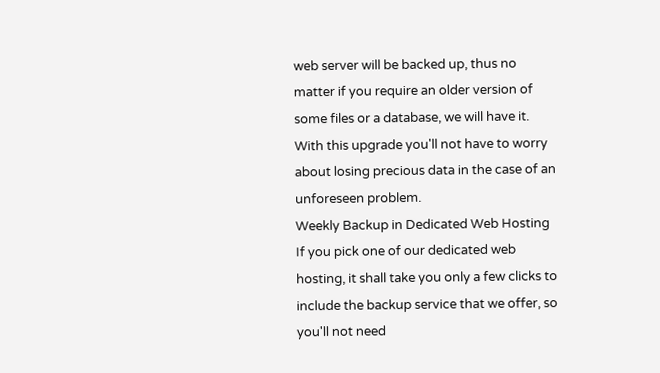web server will be backed up, thus no matter if you require an older version of some files or a database, we will have it. With this upgrade you'll not have to worry about losing precious data in the case of an unforeseen problem.
Weekly Backup in Dedicated Web Hosting
If you pick one of our dedicated web hosting, it shall take you only a few clicks to include the backup service that we offer, so you'll not need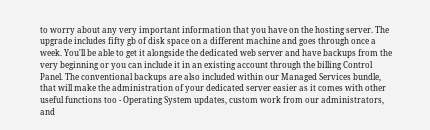to worry about any very important information that you have on the hosting server. The upgrade includes fifty gb of disk space on a different machine and goes through once a week. You'll be able to get it alongside the dedicated web server and have backups from the very beginning or you can include it in an existing account through the billing Control Panel. The conventional backups are also included within our Managed Services bundle, that will make the administration of your dedicated server easier as it comes with other useful functions too - Operating System updates, custom work from our administrators, and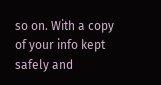so on. With a copy of your info kept safely and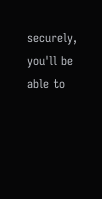securely, you'll be able to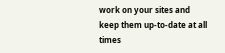work on your sites and keep them up-to-date at all times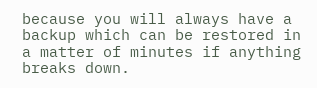because you will always have a backup which can be restored in a matter of minutes if anything breaks down.